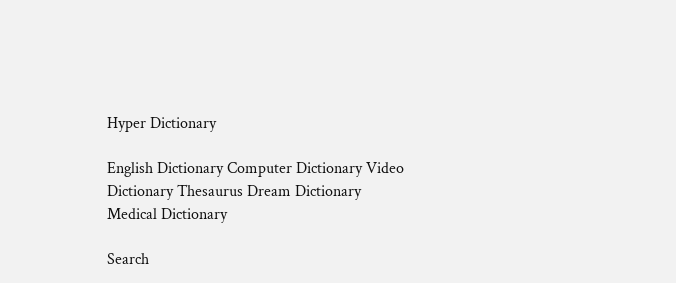Hyper Dictionary

English Dictionary Computer Dictionary Video Dictionary Thesaurus Dream Dictionary Medical Dictionary

Search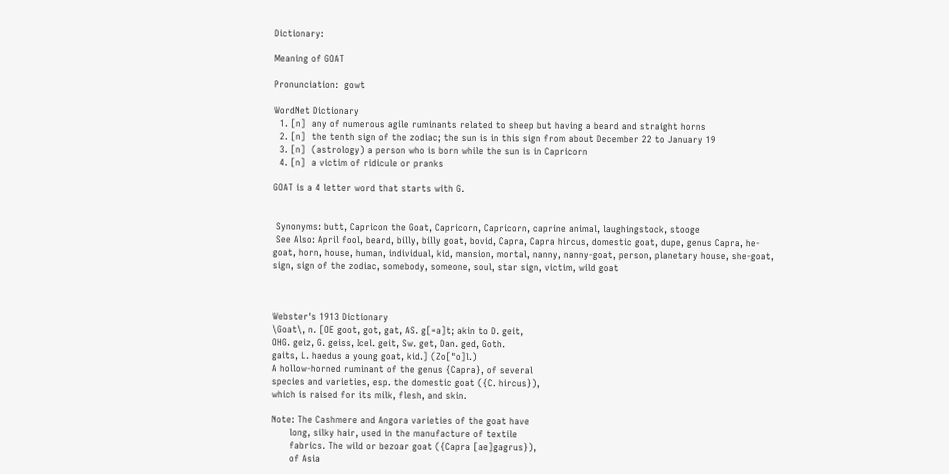Dictionary:

Meaning of GOAT

Pronunciation:  gowt

WordNet Dictionary
  1. [n]  any of numerous agile ruminants related to sheep but having a beard and straight horns
  2. [n]  the tenth sign of the zodiac; the sun is in this sign from about December 22 to January 19
  3. [n]  (astrology) a person who is born while the sun is in Capricorn
  4. [n]  a victim of ridicule or pranks

GOAT is a 4 letter word that starts with G.


 Synonyms: butt, Capricon the Goat, Capricorn, Capricorn, caprine animal, laughingstock, stooge
 See Also: April fool, beard, billy, billy goat, bovid, Capra, Capra hircus, domestic goat, dupe, genus Capra, he-goat, horn, house, human, individual, kid, mansion, mortal, nanny, nanny-goat, person, planetary house, she-goat, sign, sign of the zodiac, somebody, someone, soul, star sign, victim, wild goat



Webster's 1913 Dictionary
\Goat\, n. [OE goot, got, gat, AS. g[=a]t; akin to D. geit,
OHG. geiz, G. geiss, Icel. geit, Sw. get, Dan. ged, Goth.
gaits, L. haedus a young goat, kid.] (Zo["o]l.)
A hollow-horned ruminant of the genus {Capra}, of several
species and varieties, esp. the domestic goat ({C. hircus}),
which is raised for its milk, flesh, and skin.

Note: The Cashmere and Angora varieties of the goat have
      long, silky hair, used in the manufacture of textile
      fabrics. The wild or bezoar goat ({Capra [ae]gagrus}),
      of Asia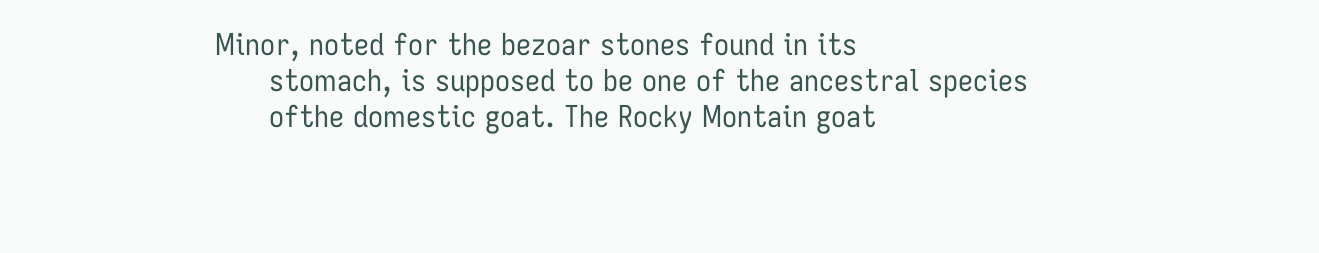Minor, noted for the bezoar stones found in its
      stomach, is supposed to be one of the ancestral species
      ofthe domestic goat. The Rocky Montain goat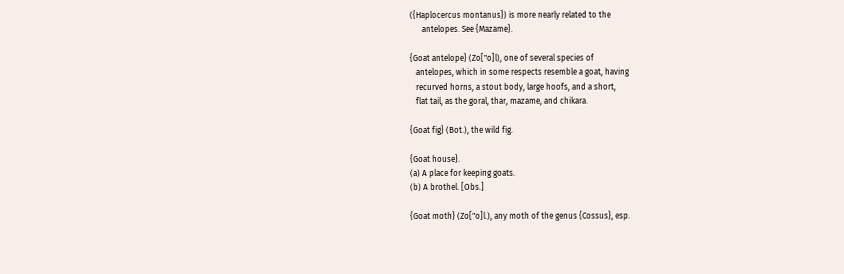({Haplocercus montanus}) is more nearly related to the
      antelopes. See {Mazame}.

{Goat antelope} (Zo["o]l), one of several species of
   antelopes, which in some respects resemble a goat, having
   recurved horns, a stout body, large hoofs, and a short,
   flat tail, as the goral, thar, mazame, and chikara.

{Goat fig} (Bot.), the wild fig.

{Goat house}.
(a) A place for keeping goats.
(b) A brothel. [Obs.]

{Goat moth} (Zo["o]l.), any moth of the genus {Cossus}, esp.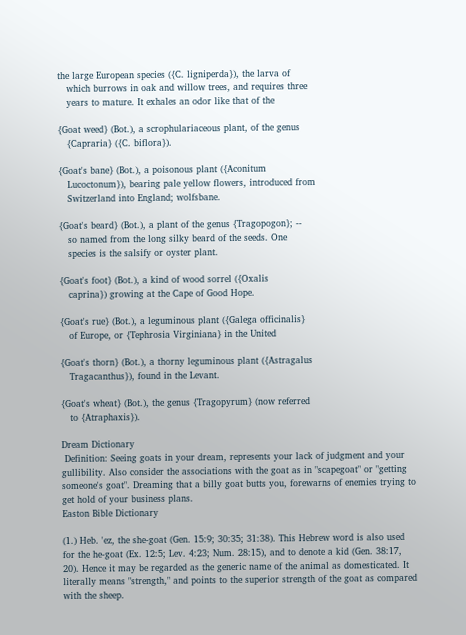the large European species ({C. ligniperda}), the larva of
   which burrows in oak and willow trees, and requires three
   years to mature. It exhales an odor like that of the

{Goat weed} (Bot.), a scrophulariaceous plant, of the genus
   {Capraria} ({C. biflora}).

{Goat's bane} (Bot.), a poisonous plant ({Aconitum
   Lucoctonum}), bearing pale yellow flowers, introduced from
   Switzerland into England; wolfsbane.

{Goat's beard} (Bot.), a plant of the genus {Tragopogon}; --
   so named from the long silky beard of the seeds. One
   species is the salsify or oyster plant.

{Goat's foot} (Bot.), a kind of wood sorrel ({Oxalis
   caprina}) growing at the Cape of Good Hope.

{Goat's rue} (Bot.), a leguminous plant ({Galega officinalis}
   of Europe, or {Tephrosia Virginiana} in the United

{Goat's thorn} (Bot.), a thorny leguminous plant ({Astragalus
   Tragacanthus}), found in the Levant.

{Goat's wheat} (Bot.), the genus {Tragopyrum} (now referred
   to {Atraphaxis}).

Dream Dictionary
 Definition: Seeing goats in your dream, represents your lack of judgment and your gullibility. Also consider the associations with the goat as in "scapegoat" or "getting someone's goat". Dreaming that a billy goat butts you, forewarns of enemies trying to get hold of your business plans.
Easton Bible Dictionary

(1.) Heb. 'ez, the she-goat (Gen. 15:9; 30:35; 31:38). This Hebrew word is also used for the he-goat (Ex. 12:5; Lev. 4:23; Num. 28:15), and to denote a kid (Gen. 38:17, 20). Hence it may be regarded as the generic name of the animal as domesticated. It literally means "strength," and points to the superior strength of the goat as compared with the sheep.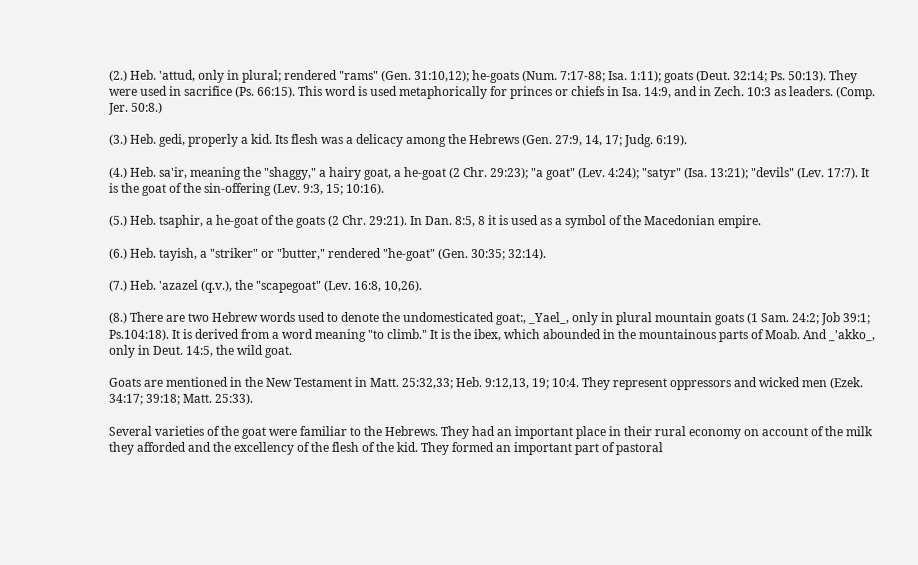(2.) Heb. 'attud, only in plural; rendered "rams" (Gen. 31:10,12); he-goats (Num. 7:17-88; Isa. 1:11); goats (Deut. 32:14; Ps. 50:13). They were used in sacrifice (Ps. 66:15). This word is used metaphorically for princes or chiefs in Isa. 14:9, and in Zech. 10:3 as leaders. (Comp. Jer. 50:8.)

(3.) Heb. gedi, properly a kid. Its flesh was a delicacy among the Hebrews (Gen. 27:9, 14, 17; Judg. 6:19).

(4.) Heb. sa'ir, meaning the "shaggy," a hairy goat, a he-goat (2 Chr. 29:23); "a goat" (Lev. 4:24); "satyr" (Isa. 13:21); "devils" (Lev. 17:7). It is the goat of the sin-offering (Lev. 9:3, 15; 10:16).

(5.) Heb. tsaphir, a he-goat of the goats (2 Chr. 29:21). In Dan. 8:5, 8 it is used as a symbol of the Macedonian empire.

(6.) Heb. tayish, a "striker" or "butter," rendered "he-goat" (Gen. 30:35; 32:14).

(7.) Heb. 'azazel (q.v.), the "scapegoat" (Lev. 16:8, 10,26).

(8.) There are two Hebrew words used to denote the undomesticated goat:, _Yael_, only in plural mountain goats (1 Sam. 24:2; Job 39:1; Ps.104:18). It is derived from a word meaning "to climb." It is the ibex, which abounded in the mountainous parts of Moab. And _'akko_, only in Deut. 14:5, the wild goat.

Goats are mentioned in the New Testament in Matt. 25:32,33; Heb. 9:12,13, 19; 10:4. They represent oppressors and wicked men (Ezek. 34:17; 39:18; Matt. 25:33).

Several varieties of the goat were familiar to the Hebrews. They had an important place in their rural economy on account of the milk they afforded and the excellency of the flesh of the kid. They formed an important part of pastoral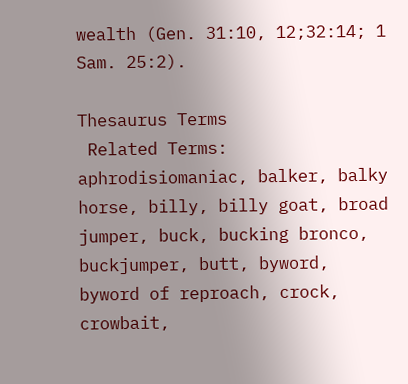wealth (Gen. 31:10, 12;32:14; 1 Sam. 25:2).

Thesaurus Terms
 Related Terms: aphrodisiomaniac, balker, balky horse, billy, billy goat, broad jumper, buck, bucking bronco, buckjumper, butt, byword, byword of reproach, crock, crowbait,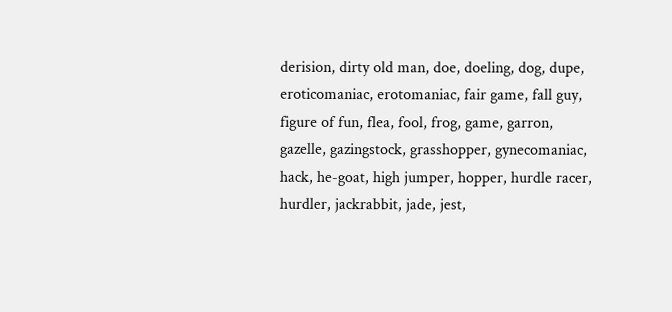derision, dirty old man, doe, doeling, dog, dupe, eroticomaniac, erotomaniac, fair game, fall guy, figure of fun, flea, fool, frog, game, garron, gazelle, gazingstock, grasshopper, gynecomaniac, hack, he-goat, high jumper, hopper, hurdle racer, hurdler, jackrabbit, jade, jest,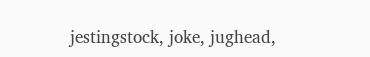jestingstock, joke, jughead,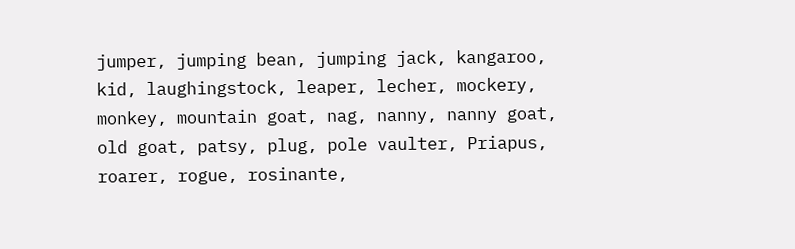jumper, jumping bean, jumping jack, kangaroo, kid, laughingstock, leaper, lecher, mockery, monkey, mountain goat, nag, nanny, nanny goat, old goat, patsy, plug, pole vaulter, Priapus, roarer, rogue, rosinante,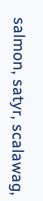salmon, satyr, scalawag,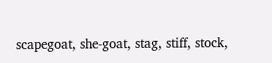scapegoat, she-goat, stag, stiff, stock,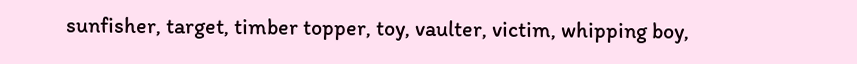sunfisher, target, timber topper, toy, vaulter, victim, whipping boy,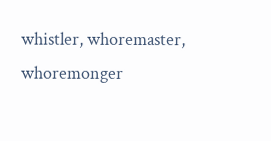whistler, whoremaster, whoremonger